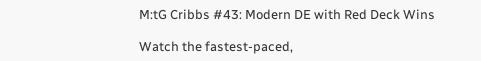M:tG Cribbs #43: Modern DE with Red Deck Wins

Watch the fastest-paced,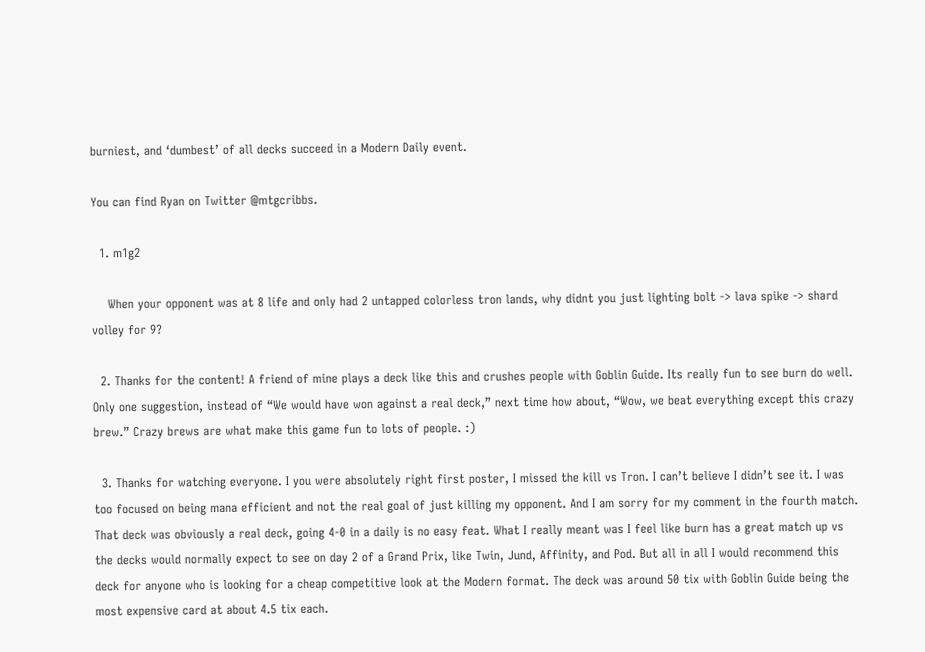burniest, and ‘dumbest’ of all decks succeed in a Modern Daily event.

You can find Ryan on Twitter @mtgcribbs.

  1. m1g2

    When your opponent was at 8 life and only had 2 untapped colorless tron lands, why didnt you just lighting bolt -> lava spike -> shard volley for 9?

  2. Thanks for the content! A friend of mine plays a deck like this and crushes people with Goblin Guide. Its really fun to see burn do well. Only one suggestion, instead of “We would have won against a real deck,” next time how about, “Wow, we beat everything except this crazy brew.” Crazy brews are what make this game fun to lots of people. :)

  3. Thanks for watching everyone. I you were absolutely right first poster, I missed the kill vs Tron. I can’t believe I didn’t see it. I was too focused on being mana efficient and not the real goal of just killing my opponent. And I am sorry for my comment in the fourth match. That deck was obviously a real deck, going 4-0 in a daily is no easy feat. What I really meant was I feel like burn has a great match up vs the decks would normally expect to see on day 2 of a Grand Prix, like Twin, Jund, Affinity, and Pod. But all in all I would recommend this deck for anyone who is looking for a cheap competitive look at the Modern format. The deck was around 50 tix with Goblin Guide being the most expensive card at about 4.5 tix each.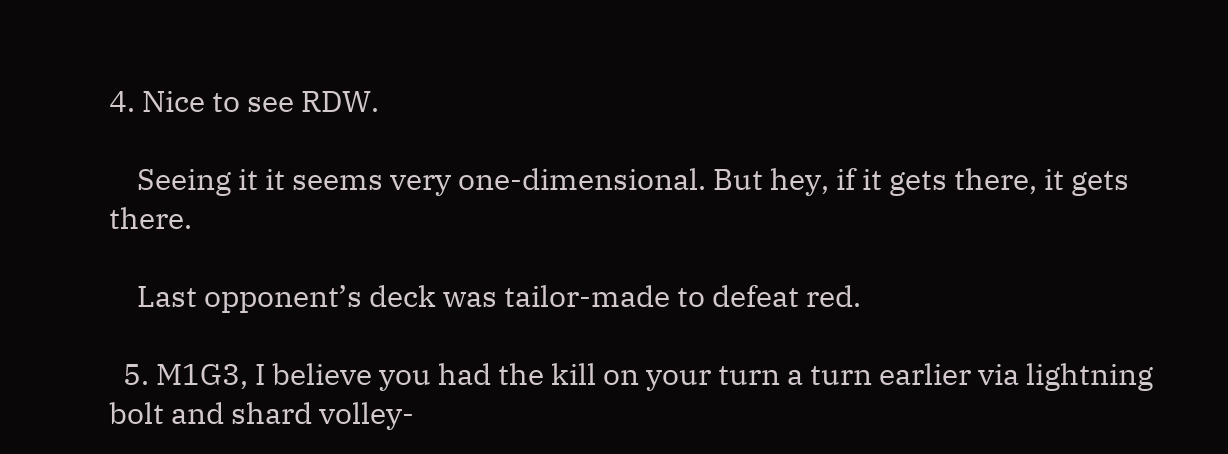4. Nice to see RDW.

    Seeing it it seems very one-dimensional. But hey, if it gets there, it gets there.

    Last opponent’s deck was tailor-made to defeat red.

  5. M1G3, I believe you had the kill on your turn a turn earlier via lightning bolt and shard volley-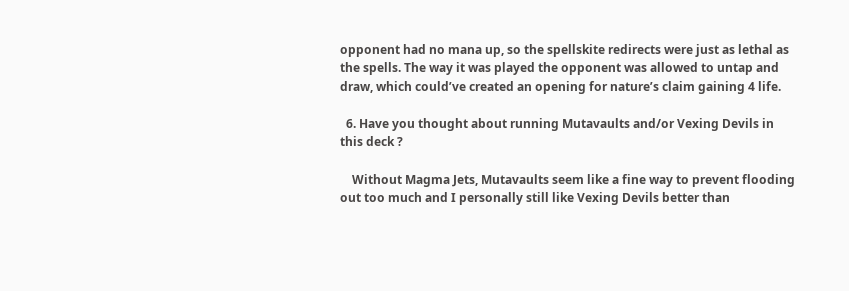opponent had no mana up, so the spellskite redirects were just as lethal as the spells. The way it was played the opponent was allowed to untap and draw, which could’ve created an opening for nature’s claim gaining 4 life.

  6. Have you thought about running Mutavaults and/or Vexing Devils in this deck ?

    Without Magma Jets, Mutavaults seem like a fine way to prevent flooding out too much and I personally still like Vexing Devils better than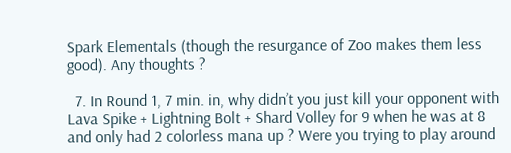Spark Elementals (though the resurgance of Zoo makes them less good). Any thoughts ?

  7. In Round 1, 7 min. in, why didn’t you just kill your opponent with Lava Spike + Lightning Bolt + Shard Volley for 9 when he was at 8 and only had 2 colorless mana up ? Were you trying to play around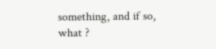something, and if so, what ?